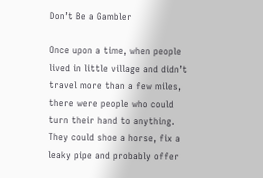Don’t Be a Gambler

Once upon a time, when people lived in little village and didn’t travel more than a few miles, there were people who could turn their hand to anything. They could shoe a horse, fix a leaky pipe and probably offer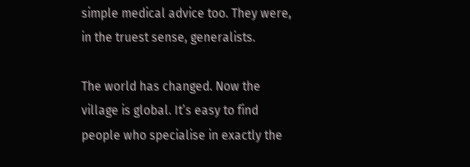simple medical advice too. They were, in the truest sense, generalists.

The world has changed. Now the village is global. It’s easy to find people who specialise in exactly the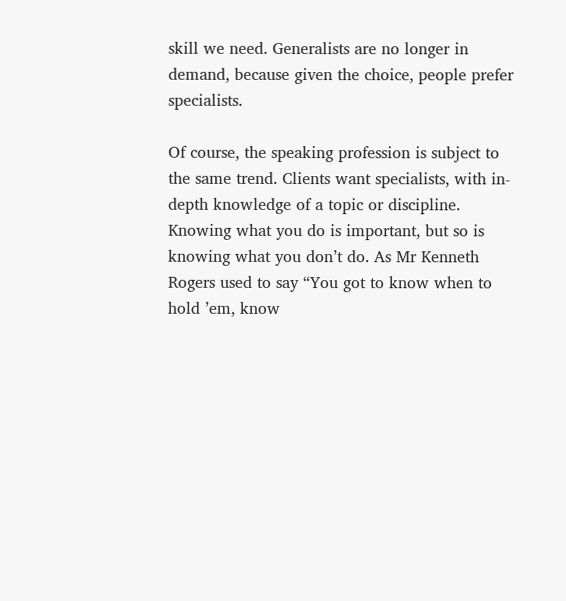skill we need. Generalists are no longer in demand, because given the choice, people prefer specialists.

Of course, the speaking profession is subject to the same trend. Clients want specialists, with in-depth knowledge of a topic or discipline. Knowing what you do is important, but so is knowing what you don’t do. As Mr Kenneth Rogers used to say “You got to know when to hold ’em, know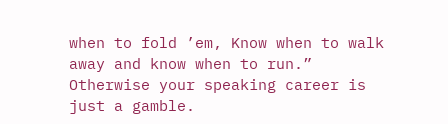when to fold ’em, Know when to walk away and know when to run.” Otherwise your speaking career is just a gamble.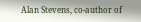Alan Stevens, co-author of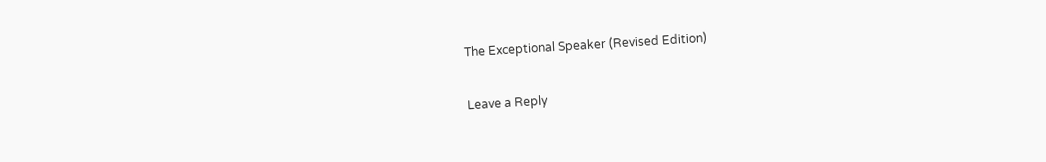The Exceptional Speaker (Revised Edition)

Leave a Reply